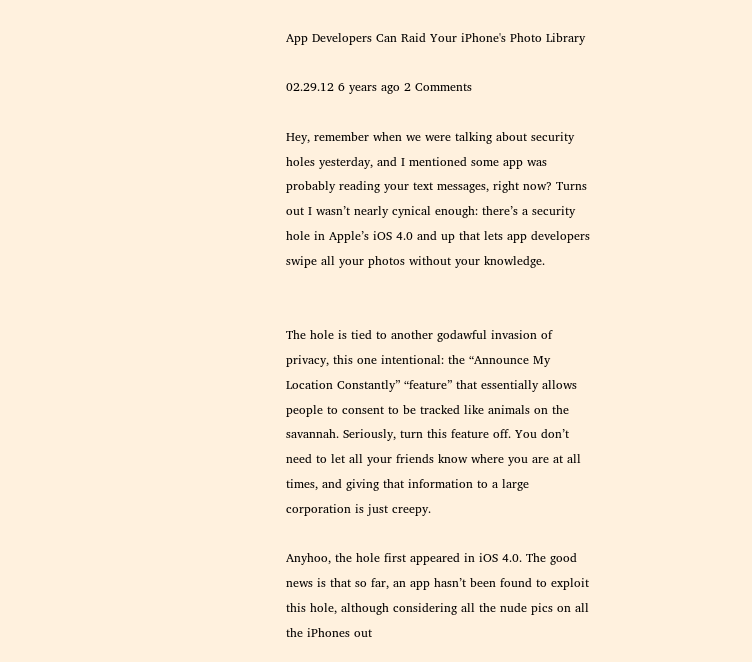App Developers Can Raid Your iPhone's Photo Library

02.29.12 6 years ago 2 Comments

Hey, remember when we were talking about security holes yesterday, and I mentioned some app was probably reading your text messages, right now? Turns out I wasn’t nearly cynical enough: there’s a security hole in Apple’s iOS 4.0 and up that lets app developers swipe all your photos without your knowledge.


The hole is tied to another godawful invasion of privacy, this one intentional: the “Announce My Location Constantly” “feature” that essentially allows people to consent to be tracked like animals on the savannah. Seriously, turn this feature off. You don’t need to let all your friends know where you are at all times, and giving that information to a large corporation is just creepy.

Anyhoo, the hole first appeared in iOS 4.0. The good news is that so far, an app hasn’t been found to exploit this hole, although considering all the nude pics on all the iPhones out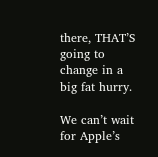there, THAT’S going to change in a big fat hurry.

We can’t wait for Apple’s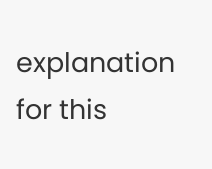explanation for this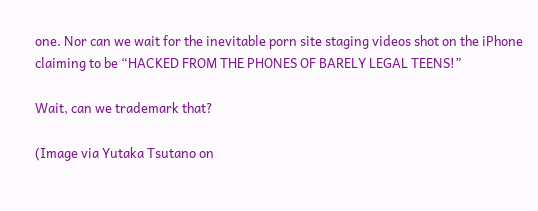one. Nor can we wait for the inevitable porn site staging videos shot on the iPhone claiming to be “HACKED FROM THE PHONES OF BARELY LEGAL TEENS!”

Wait, can we trademark that?

(Image via Yutaka Tsutano on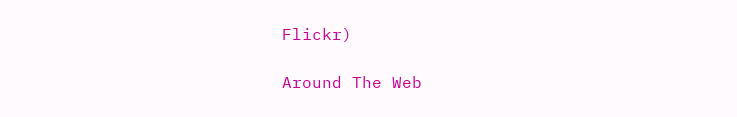Flickr)

Around The Web